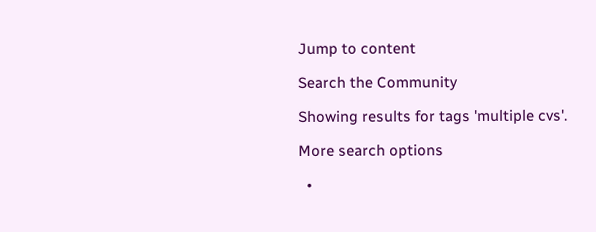Jump to content

Search the Community

Showing results for tags 'multiple cvs'.

More search options

  •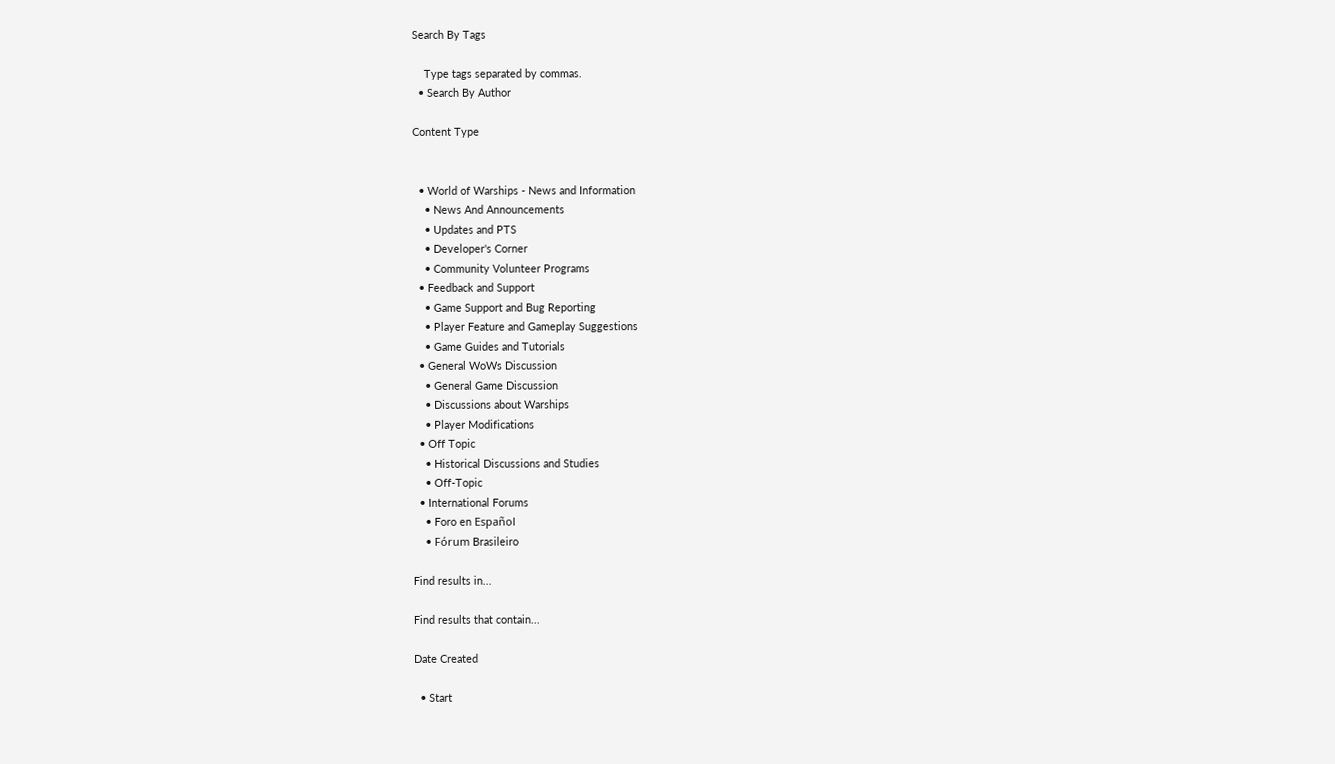Search By Tags

    Type tags separated by commas.
  • Search By Author

Content Type


  • World of Warships - News and Information
    • News And Announcements
    • Updates and PTS
    • Developer's Corner
    • Community Volunteer Programs
  • Feedback and Support
    • Game Support and Bug Reporting
    • Player Feature and Gameplay Suggestions
    • Game Guides and Tutorials
  • General WoWs Discussion
    • General Game Discussion
    • Discussions about Warships
    • Player Modifications
  • Off Topic
    • Historical Discussions and Studies
    • Off-Topic
  • International Forums
    • Foro en Español
    • Fórum Brasileiro

Find results in...

Find results that contain...

Date Created

  • Start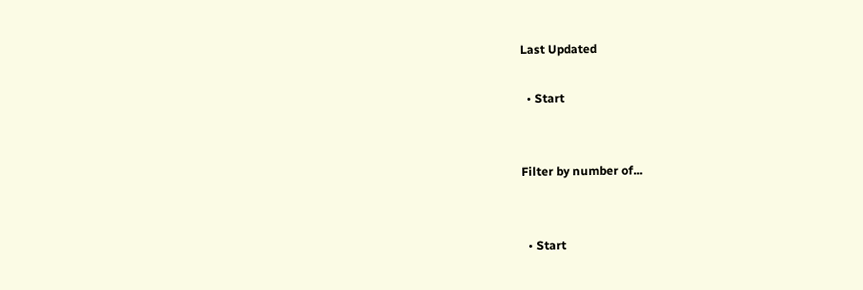Last Updated

  • Start


Filter by number of...


  • Start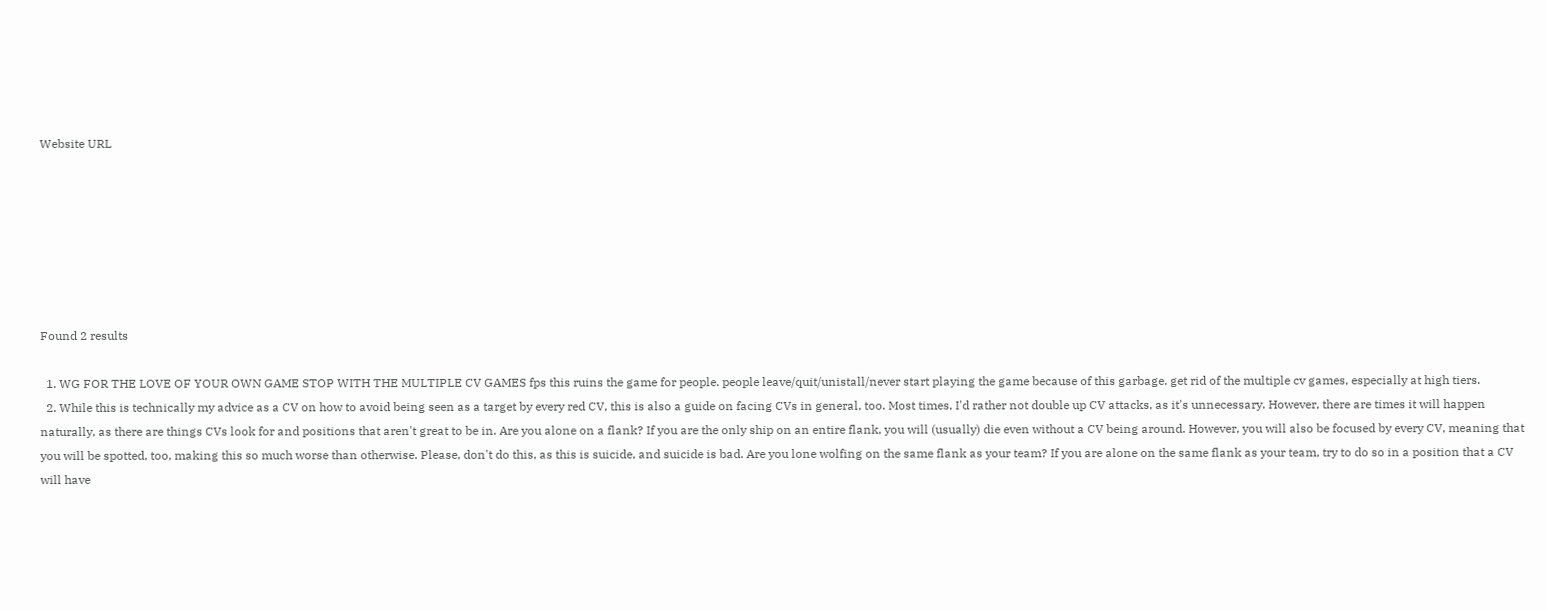Website URL







Found 2 results

  1. WG FOR THE LOVE OF YOUR OWN GAME STOP WITH THE MULTIPLE CV GAMES fps this ruins the game for people. people leave/quit/unistall/never start playing the game because of this garbage. get rid of the multiple cv games, especially at high tiers.
  2. While this is technically my advice as a CV on how to avoid being seen as a target by every red CV, this is also a guide on facing CVs in general, too. Most times, I'd rather not double up CV attacks, as it's unnecessary. However, there are times it will happen naturally, as there are things CVs look for and positions that aren't great to be in. Are you alone on a flank? If you are the only ship on an entire flank, you will (usually) die even without a CV being around. However, you will also be focused by every CV, meaning that you will be spotted, too, making this so much worse than otherwise. Please, don't do this, as this is suicide, and suicide is bad. Are you lone wolfing on the same flank as your team? If you are alone on the same flank as your team, try to do so in a position that a CV will have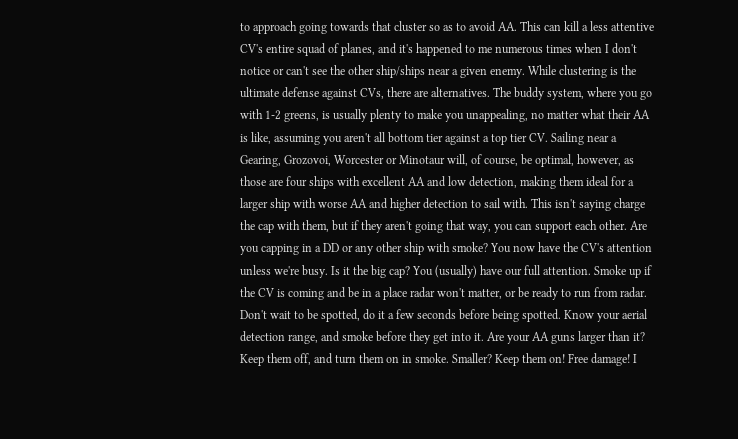to approach going towards that cluster so as to avoid AA. This can kill a less attentive CV's entire squad of planes, and it's happened to me numerous times when I don't notice or can't see the other ship/ships near a given enemy. While clustering is the ultimate defense against CVs, there are alternatives. The buddy system, where you go with 1-2 greens, is usually plenty to make you unappealing, no matter what their AA is like, assuming you aren't all bottom tier against a top tier CV. Sailing near a Gearing, Grozovoi, Worcester or Minotaur will, of course, be optimal, however, as those are four ships with excellent AA and low detection, making them ideal for a larger ship with worse AA and higher detection to sail with. This isn't saying charge the cap with them, but if they aren't going that way, you can support each other. Are you capping in a DD or any other ship with smoke? You now have the CV's attention unless we're busy. Is it the big cap? You (usually) have our full attention. Smoke up if the CV is coming and be in a place radar won't matter, or be ready to run from radar. Don't wait to be spotted, do it a few seconds before being spotted. Know your aerial detection range, and smoke before they get into it. Are your AA guns larger than it? Keep them off, and turn them on in smoke. Smaller? Keep them on! Free damage! I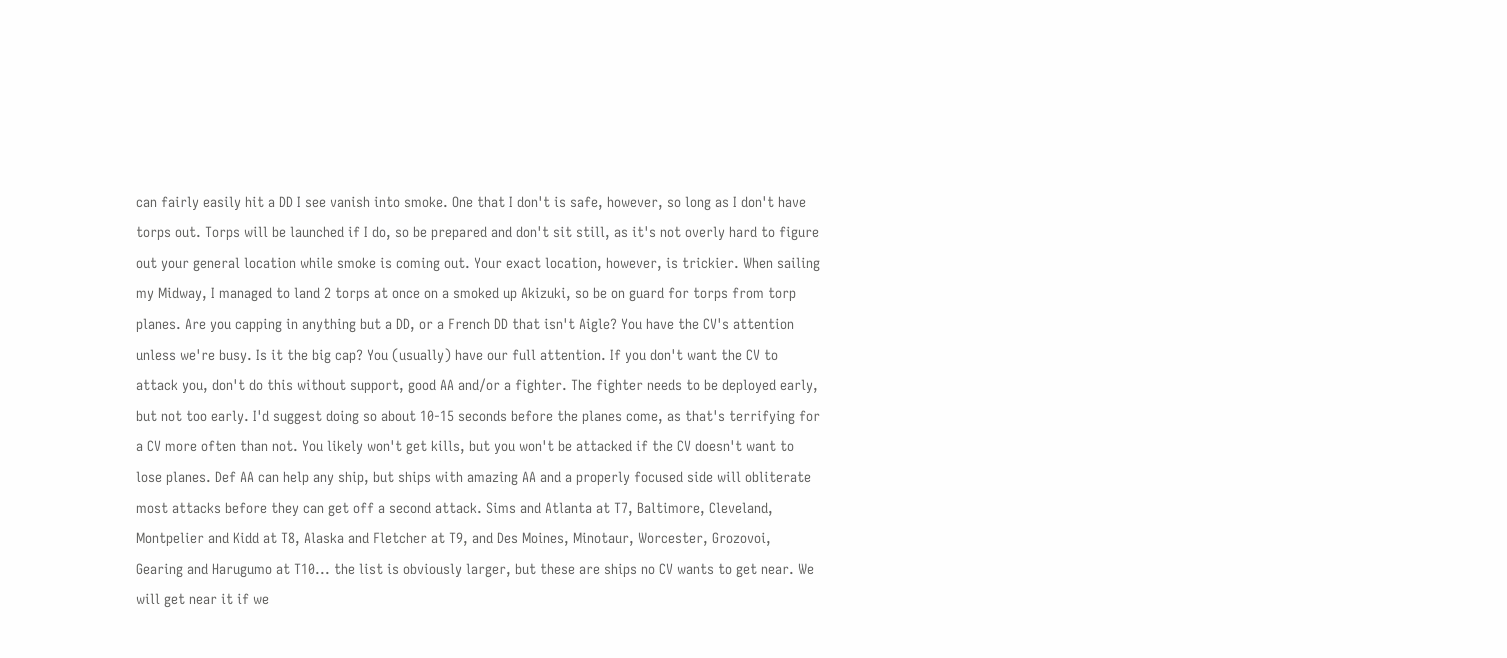can fairly easily hit a DD I see vanish into smoke. One that I don't is safe, however, so long as I don't have torps out. Torps will be launched if I do, so be prepared and don't sit still, as it's not overly hard to figure out your general location while smoke is coming out. Your exact location, however, is trickier. When sailing my Midway, I managed to land 2 torps at once on a smoked up Akizuki, so be on guard for torps from torp planes. Are you capping in anything but a DD, or a French DD that isn't Aigle? You have the CV's attention unless we're busy. Is it the big cap? You (usually) have our full attention. If you don't want the CV to attack you, don't do this without support, good AA and/or a fighter. The fighter needs to be deployed early, but not too early. I'd suggest doing so about 10-15 seconds before the planes come, as that's terrifying for a CV more often than not. You likely won't get kills, but you won't be attacked if the CV doesn't want to lose planes. Def AA can help any ship, but ships with amazing AA and a properly focused side will obliterate most attacks before they can get off a second attack. Sims and Atlanta at T7, Baltimore, Cleveland, Montpelier and Kidd at T8, Alaska and Fletcher at T9, and Des Moines, Minotaur, Worcester, Grozovoi, Gearing and Harugumo at T10... the list is obviously larger, but these are ships no CV wants to get near. We will get near it if we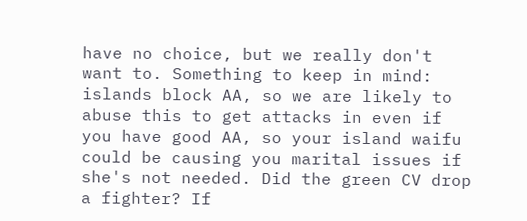have no choice, but we really don't want to. Something to keep in mind: islands block AA, so we are likely to abuse this to get attacks in even if you have good AA, so your island waifu could be causing you marital issues if she's not needed. Did the green CV drop a fighter? If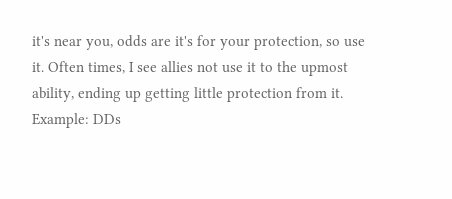it's near you, odds are it's for your protection, so use it. Often times, I see allies not use it to the upmost ability, ending up getting little protection from it. Example: DDs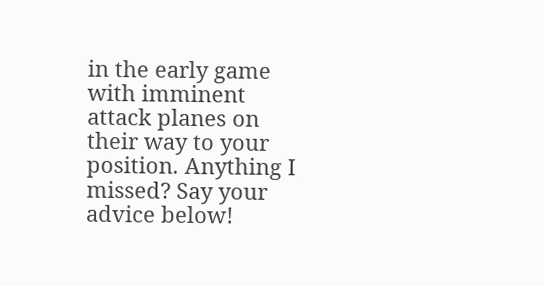in the early game with imminent attack planes on their way to your position. Anything I missed? Say your advice below!